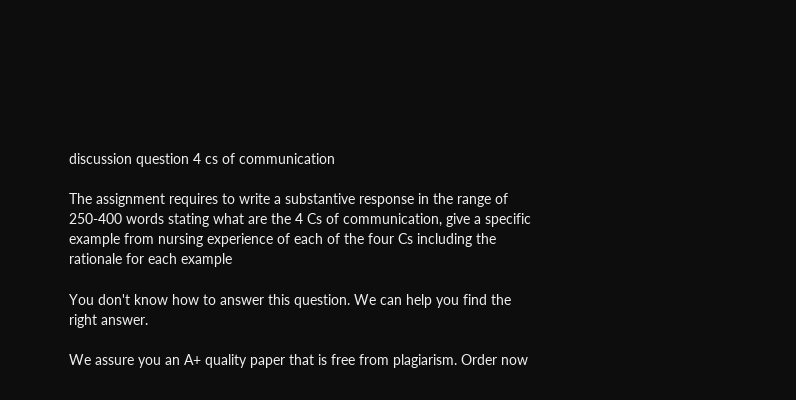discussion question 4 cs of communication

The assignment requires to write a substantive response in the range of 250-400 words stating what are the 4 Cs of communication, give a specific example from nursing experience of each of the four Cs including the rationale for each example

You don't know how to answer this question. We can help you find the right answer.

We assure you an A+ quality paper that is free from plagiarism. Order now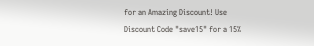for an Amazing Discount! Use Discount Code "save15" for a 15%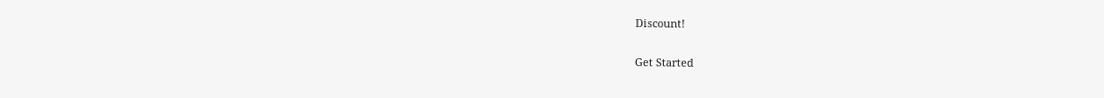Discount!

Get Started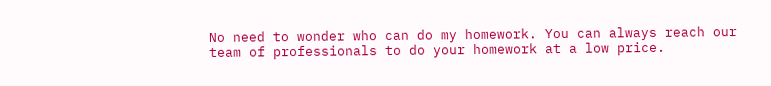No need to wonder who can do my homework. You can always reach our team of professionals to do your homework at a low price.